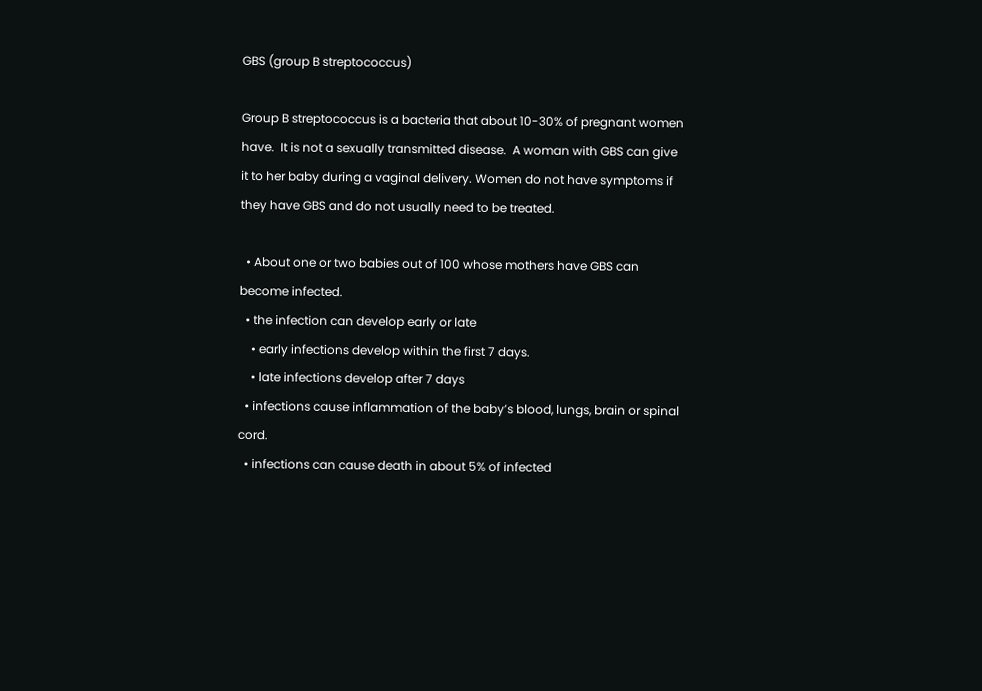GBS (group B streptococcus)

Group B streptococcus is a bacteria that about 10-30% of pregnant women have.  It is not a sexually transmitted disease.  A woman with GBS can give it to her baby during a vaginal delivery. Women do not have symptoms if they have GBS and do not usually need to be treated.

  • About one or two babies out of 100 whose mothers have GBS can become infected.
  • the infection can develop early or late
    • early infections develop within the first 7 days.
    • late infections develop after 7 days
  • infections cause inflammation of the baby’s blood, lungs, brain or spinal cord.
  • infections can cause death in about 5% of infected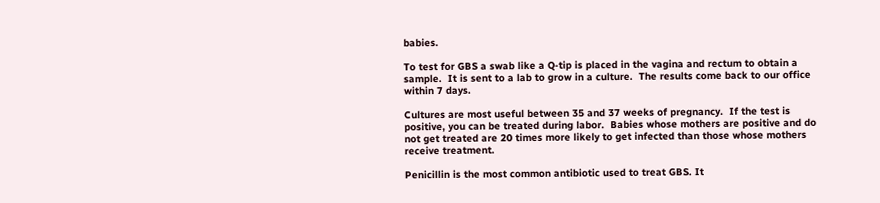babies.

To test for GBS a swab like a Q-tip is placed in the vagina and rectum to obtain a sample.  It is sent to a lab to grow in a culture.  The results come back to our office within 7 days.

Cultures are most useful between 35 and 37 weeks of pregnancy.  If the test is positive, you can be treated during labor.  Babies whose mothers are positive and do not get treated are 20 times more likely to get infected than those whose mothers receive treatment.

Penicillin is the most common antibiotic used to treat GBS. It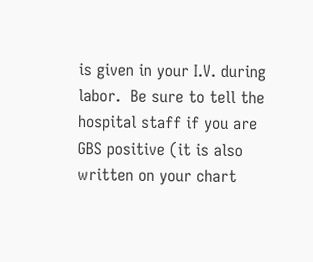is given in your I.V. during labor.  Be sure to tell the hospital staff if you are GBS positive (it is also written on your chart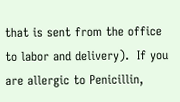that is sent from the office to labor and delivery).  If you are allergic to Penicillin,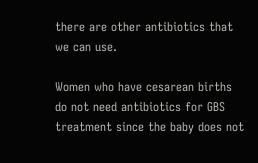there are other antibiotics that we can use.

Women who have cesarean births do not need antibiotics for GBS treatment since the baby does not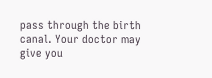pass through the birth canal. Your doctor may give you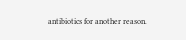antibiotics for another reason.